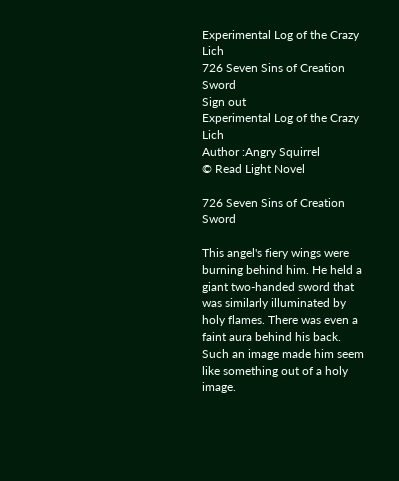Experimental Log of the Crazy Lich
726 Seven Sins of Creation Sword
Sign out
Experimental Log of the Crazy Lich
Author :Angry Squirrel
© Read Light Novel

726 Seven Sins of Creation Sword

This angel's fiery wings were burning behind him. He held a giant two-handed sword that was similarly illuminated by holy flames. There was even a faint aura behind his back. Such an image made him seem like something out of a holy image.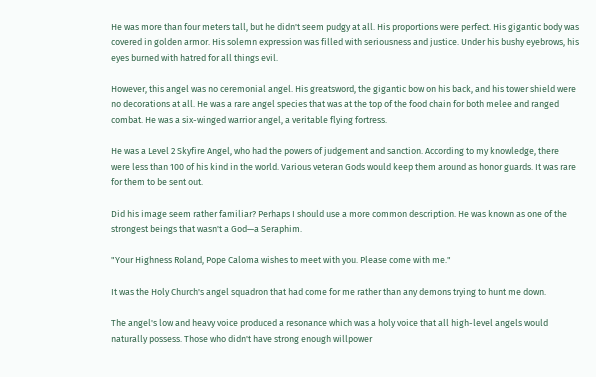He was more than four meters tall, but he didn't seem pudgy at all. His proportions were perfect. His gigantic body was covered in golden armor. His solemn expression was filled with seriousness and justice. Under his bushy eyebrows, his eyes burned with hatred for all things evil.

However, this angel was no ceremonial angel. His greatsword, the gigantic bow on his back, and his tower shield were no decorations at all. He was a rare angel species that was at the top of the food chain for both melee and ranged combat. He was a six-winged warrior angel, a veritable flying fortress.

He was a Level 2 Skyfire Angel, who had the powers of judgement and sanction. According to my knowledge, there were less than 100 of his kind in the world. Various veteran Gods would keep them around as honor guards. It was rare for them to be sent out.

Did his image seem rather familiar? Perhaps I should use a more common description. He was known as one of the strongest beings that wasn't a God—a Seraphim.

"Your Highness Roland, Pope Caloma wishes to meet with you. Please come with me."

It was the Holy Church's angel squadron that had come for me rather than any demons trying to hunt me down.

The angel's low and heavy voice produced a resonance which was a holy voice that all high-level angels would naturally possess. Those who didn't have strong enough willpower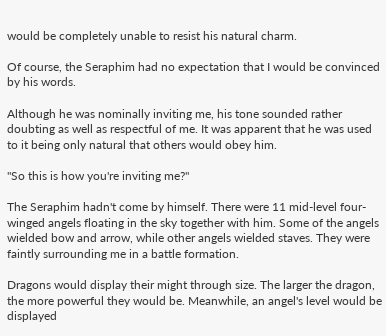would be completely unable to resist his natural charm.

Of course, the Seraphim had no expectation that I would be convinced by his words.

Although he was nominally inviting me, his tone sounded rather doubting as well as respectful of me. It was apparent that he was used to it being only natural that others would obey him.

"So this is how you're inviting me?"

The Seraphim hadn't come by himself. There were 11 mid-level four-winged angels floating in the sky together with him. Some of the angels wielded bow and arrow, while other angels wielded staves. They were faintly surrounding me in a battle formation.

Dragons would display their might through size. The larger the dragon, the more powerful they would be. Meanwhile, an angel's level would be displayed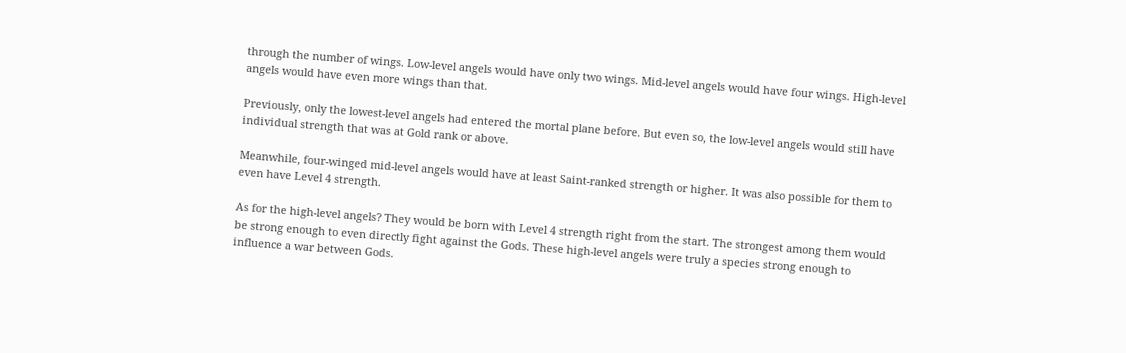through the number of wings. Low-level angels would have only two wings. Mid-level angels would have four wings. High-level angels would have even more wings than that.

Previously, only the lowest-level angels had entered the mortal plane before. But even so, the low-level angels would still have individual strength that was at Gold rank or above.

Meanwhile, four-winged mid-level angels would have at least Saint-ranked strength or higher. It was also possible for them to even have Level 4 strength.

As for the high-level angels? They would be born with Level 4 strength right from the start. The strongest among them would be strong enough to even directly fight against the Gods. These high-level angels were truly a species strong enough to influence a war between Gods.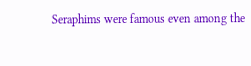Seraphims were famous even among the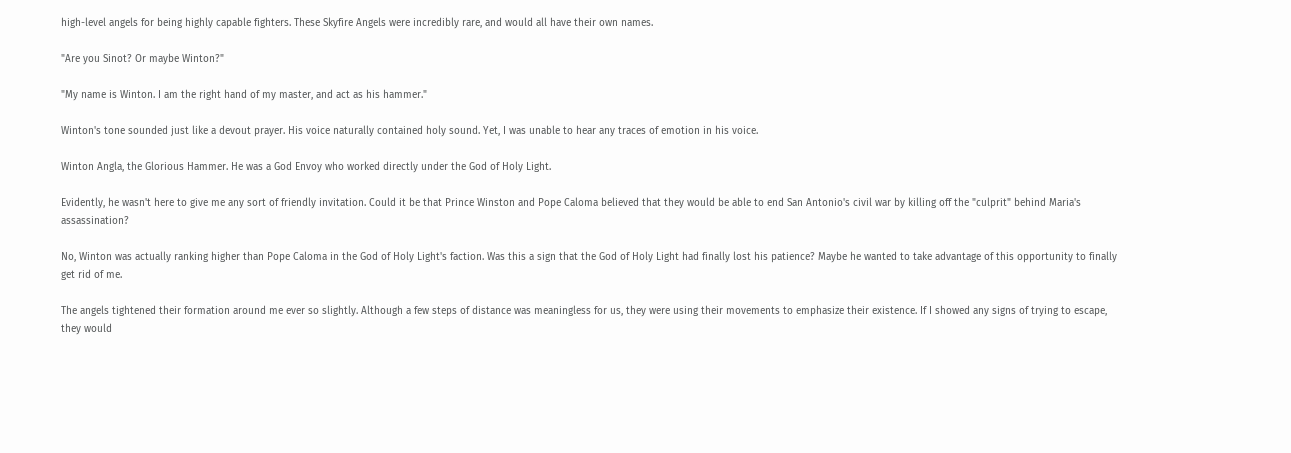high-level angels for being highly capable fighters. These Skyfire Angels were incredibly rare, and would all have their own names.

"Are you Sinot? Or maybe Winton?"

"My name is Winton. I am the right hand of my master, and act as his hammer."

Winton's tone sounded just like a devout prayer. His voice naturally contained holy sound. Yet, I was unable to hear any traces of emotion in his voice.

Winton Angla, the Glorious Hammer. He was a God Envoy who worked directly under the God of Holy Light.

Evidently, he wasn't here to give me any sort of friendly invitation. Could it be that Prince Winston and Pope Caloma believed that they would be able to end San Antonio's civil war by killing off the "culprit" behind Maria's assassination?

No, Winton was actually ranking higher than Pope Caloma in the God of Holy Light's faction. Was this a sign that the God of Holy Light had finally lost his patience? Maybe he wanted to take advantage of this opportunity to finally get rid of me.

The angels tightened their formation around me ever so slightly. Although a few steps of distance was meaningless for us, they were using their movements to emphasize their existence. If I showed any signs of trying to escape, they would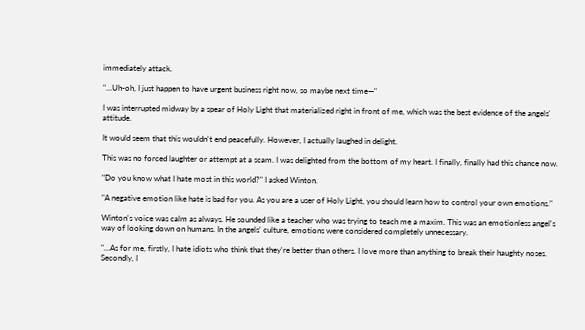immediately attack.

"…Uh-oh, I just happen to have urgent business right now, so maybe next time—"

I was interrupted midway by a spear of Holy Light that materialized right in front of me, which was the best evidence of the angels' attitude.

It would seem that this wouldn't end peacefully. However, I actually laughed in delight.

This was no forced laughter or attempt at a scam. I was delighted from the bottom of my heart. I finally, finally had this chance now.

"Do you know what I hate most in this world?" I asked Winton.

"A negative emotion like hate is bad for you. As you are a user of Holy Light, you should learn how to control your own emotions."

Winton's voice was calm as always. He sounded like a teacher who was trying to teach me a maxim. This was an emotionless angel's way of looking down on humans. In the angels' culture, emotions were considered completely unnecessary.

"…As for me, firstly, I hate idiots who think that they're better than others. I love more than anything to break their haughty noses. Secondly, I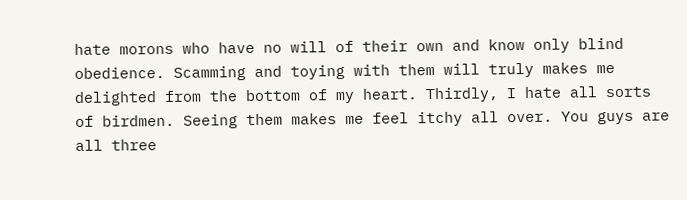hate morons who have no will of their own and know only blind obedience. Scamming and toying with them will truly makes me delighted from the bottom of my heart. Thirdly, I hate all sorts of birdmen. Seeing them makes me feel itchy all over. You guys are all three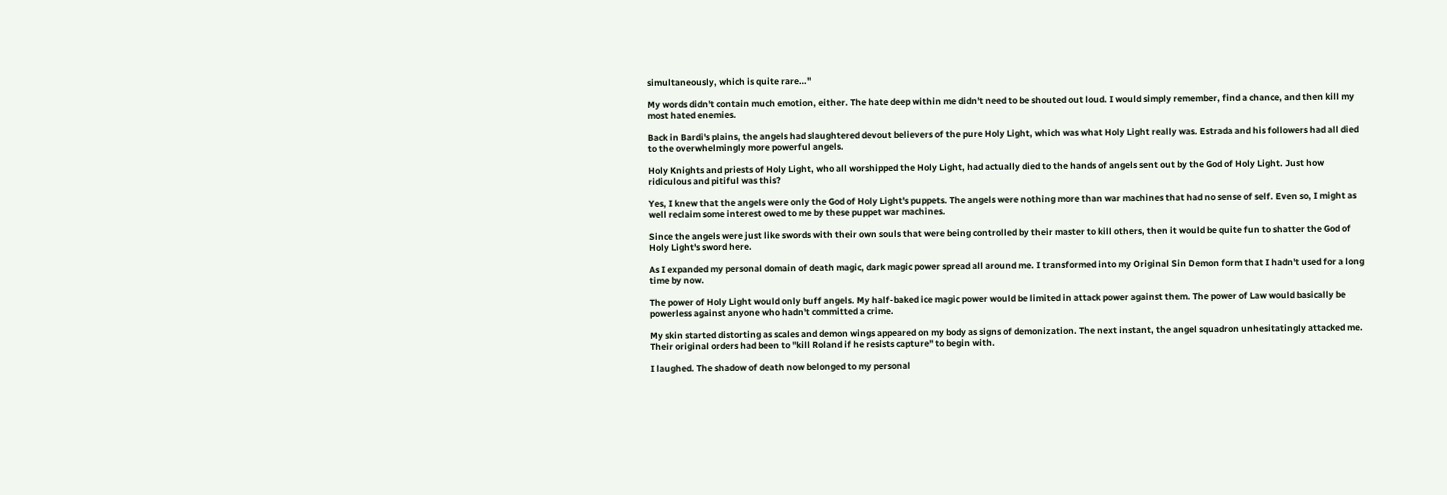simultaneously, which is quite rare…"

My words didn't contain much emotion, either. The hate deep within me didn't need to be shouted out loud. I would simply remember, find a chance, and then kill my most hated enemies.

Back in Bardi's plains, the angels had slaughtered devout believers of the pure Holy Light, which was what Holy Light really was. Estrada and his followers had all died to the overwhelmingly more powerful angels.

Holy Knights and priests of Holy Light, who all worshipped the Holy Light, had actually died to the hands of angels sent out by the God of Holy Light. Just how ridiculous and pitiful was this?

Yes, I knew that the angels were only the God of Holy Light's puppets. The angels were nothing more than war machines that had no sense of self. Even so, I might as well reclaim some interest owed to me by these puppet war machines.

Since the angels were just like swords with their own souls that were being controlled by their master to kill others, then it would be quite fun to shatter the God of Holy Light's sword here.

As I expanded my personal domain of death magic, dark magic power spread all around me. I transformed into my Original Sin Demon form that I hadn't used for a long time by now.

The power of Holy Light would only buff angels. My half-baked ice magic power would be limited in attack power against them. The power of Law would basically be powerless against anyone who hadn't committed a crime.

My skin started distorting as scales and demon wings appeared on my body as signs of demonization. The next instant, the angel squadron unhesitatingly attacked me. Their original orders had been to "kill Roland if he resists capture" to begin with.

I laughed. The shadow of death now belonged to my personal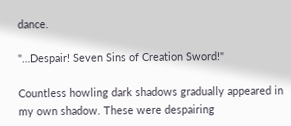dance.

"…Despair! Seven Sins of Creation Sword!"

Countless howling dark shadows gradually appeared in my own shadow. These were despairing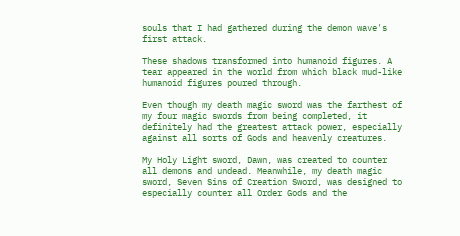souls that I had gathered during the demon wave's first attack.

These shadows transformed into humanoid figures. A tear appeared in the world from which black mud-like humanoid figures poured through.

Even though my death magic sword was the farthest of my four magic swords from being completed, it definitely had the greatest attack power, especially against all sorts of Gods and heavenly creatures.

My Holy Light sword, Dawn, was created to counter all demons and undead. Meanwhile, my death magic sword, Seven Sins of Creation Sword, was designed to especially counter all Order Gods and the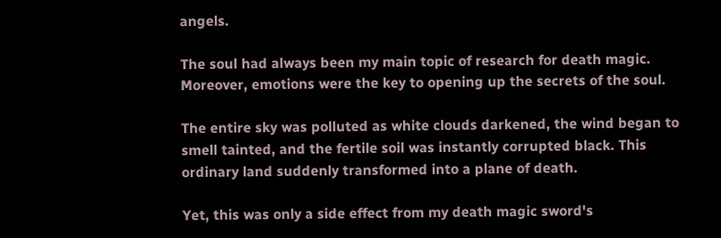angels.

The soul had always been my main topic of research for death magic. Moreover, emotions were the key to opening up the secrets of the soul.

The entire sky was polluted as white clouds darkened, the wind began to smell tainted, and the fertile soil was instantly corrupted black. This ordinary land suddenly transformed into a plane of death.

Yet, this was only a side effect from my death magic sword's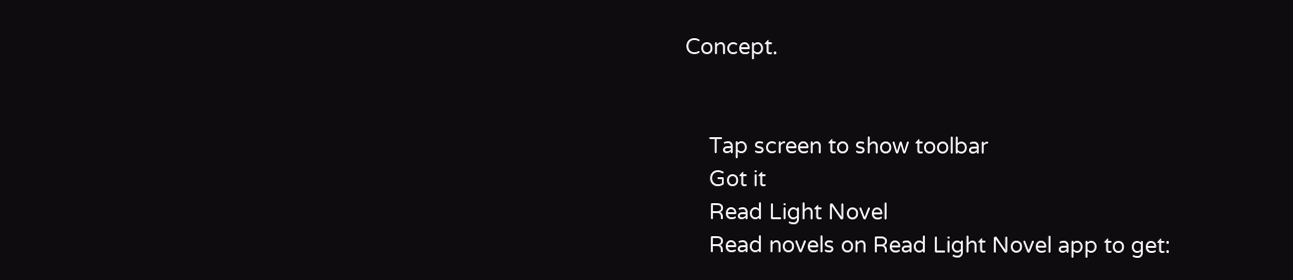Concept.


    Tap screen to show toolbar
    Got it
    Read Light Novel
    Read novels on Read Light Novel app to get: